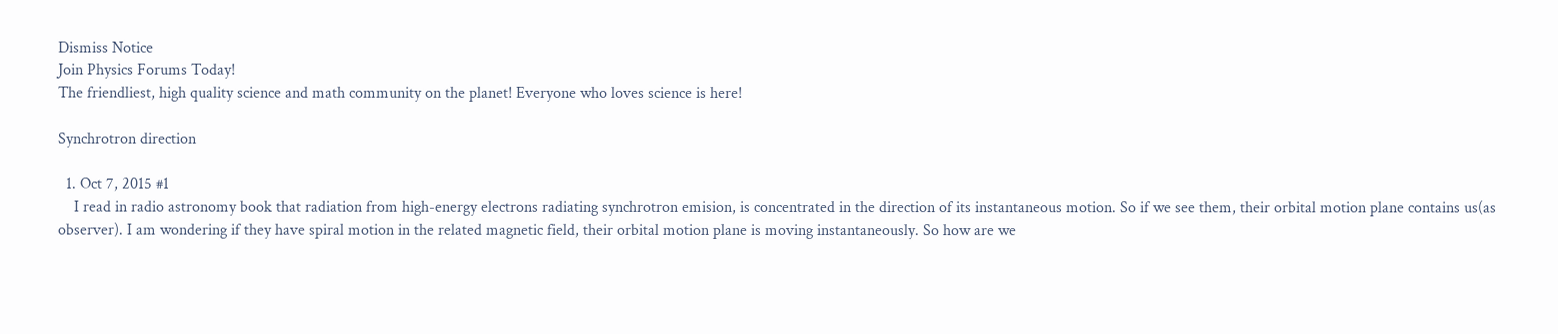Dismiss Notice
Join Physics Forums Today!
The friendliest, high quality science and math community on the planet! Everyone who loves science is here!

Synchrotron direction

  1. Oct 7, 2015 #1
    I read in radio astronomy book that radiation from high-energy electrons radiating synchrotron emision, is concentrated in the direction of its instantaneous motion. So if we see them, their orbital motion plane contains us(as observer). I am wondering if they have spiral motion in the related magnetic field, their orbital motion plane is moving instantaneously. So how are we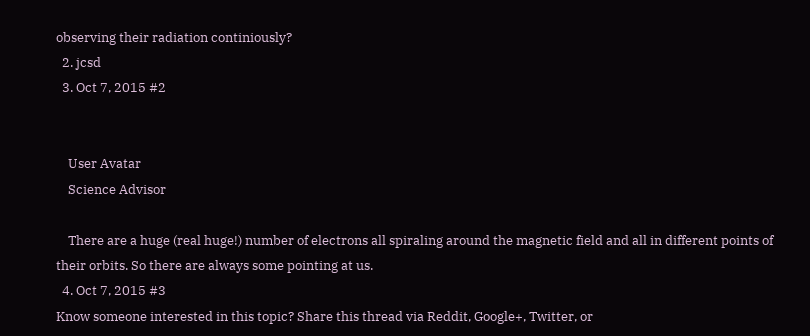observing their radiation continiously?
  2. jcsd
  3. Oct 7, 2015 #2


    User Avatar
    Science Advisor

    There are a huge (real huge!) number of electrons all spiraling around the magnetic field and all in different points of their orbits. So there are always some pointing at us.
  4. Oct 7, 2015 #3
Know someone interested in this topic? Share this thread via Reddit, Google+, Twitter, or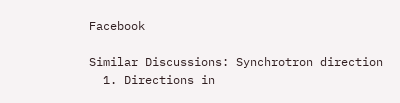Facebook

Similar Discussions: Synchrotron direction
  1. Directions in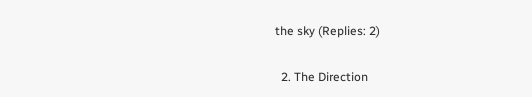the sky (Replies: 2)

  2. The Direction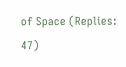of Space (Replies: 47)